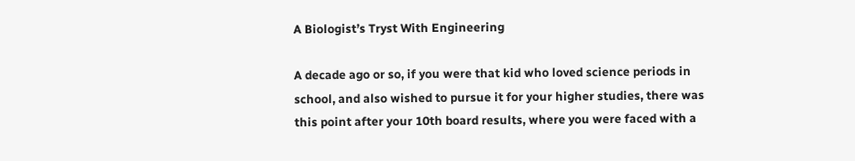A Biologist’s Tryst With Engineering

A decade ago or so, if you were that kid who loved science periods in school, and also wished to pursue it for your higher studies, there was this point after your 10th board results, where you were faced with a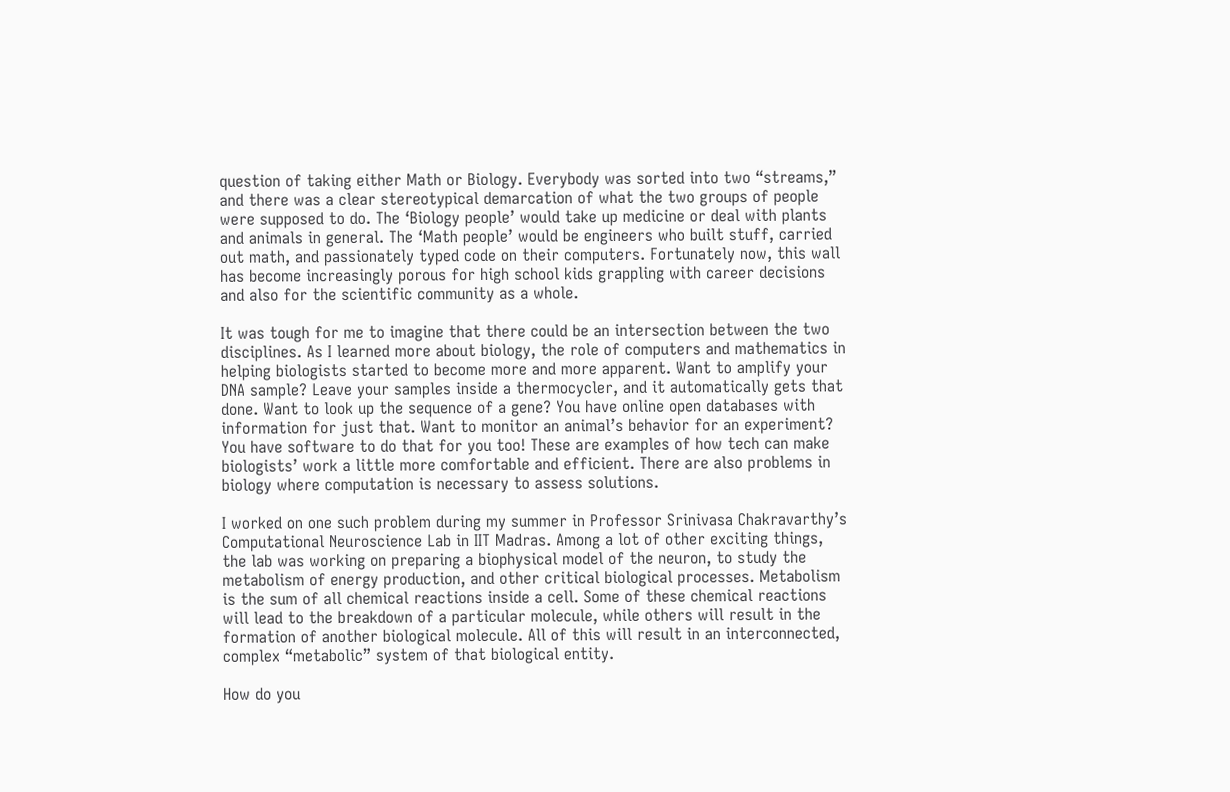question of taking either Math or Biology. Everybody was sorted into two “streams,” and there was a clear stereotypical demarcation of what the two groups of people were supposed to do. The ‘Biology people’ would take up medicine or deal with plants and animals in general. The ‘Math people’ would be engineers who built stuff, carried out math, and passionately typed code on their computers. Fortunately now, this wall has become increasingly porous for high school kids grappling with career decisions and also for the scientific community as a whole.

It was tough for me to imagine that there could be an intersection between the two disciplines. As I learned more about biology, the role of computers and mathematics in helping biologists started to become more and more apparent. Want to amplify your DNA sample? Leave your samples inside a thermocycler, and it automatically gets that done. Want to look up the sequence of a gene? You have online open databases with information for just that. Want to monitor an animal’s behavior for an experiment? You have software to do that for you too! These are examples of how tech can make biologists’ work a little more comfortable and efficient. There are also problems in biology where computation is necessary to assess solutions.

I worked on one such problem during my summer in Professor Srinivasa Chakravarthy’s Computational Neuroscience Lab in IIT Madras. Among a lot of other exciting things, the lab was working on preparing a biophysical model of the neuron, to study the metabolism of energy production, and other critical biological processes. Metabolism is the sum of all chemical reactions inside a cell. Some of these chemical reactions will lead to the breakdown of a particular molecule, while others will result in the formation of another biological molecule. All of this will result in an interconnected, complex “metabolic” system of that biological entity.

How do you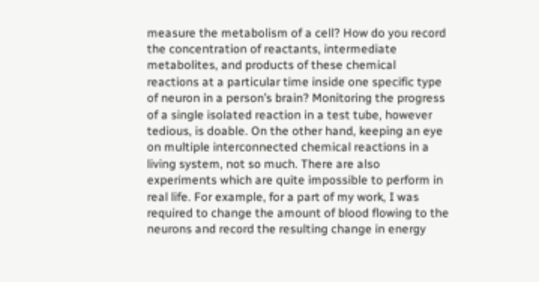measure the metabolism of a cell? How do you record the concentration of reactants, intermediate metabolites, and products of these chemical reactions at a particular time inside one specific type of neuron in a person’s brain? Monitoring the progress of a single isolated reaction in a test tube, however tedious, is doable. On the other hand, keeping an eye on multiple interconnected chemical reactions in a living system, not so much. There are also experiments which are quite impossible to perform in real life. For example, for a part of my work, I was required to change the amount of blood flowing to the neurons and record the resulting change in energy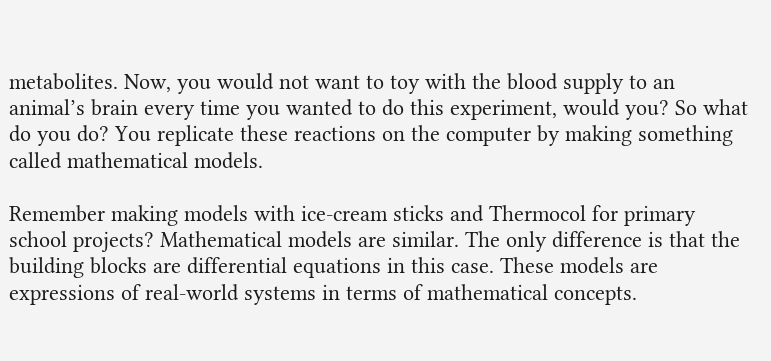metabolites. Now, you would not want to toy with the blood supply to an animal’s brain every time you wanted to do this experiment, would you? So what do you do? You replicate these reactions on the computer by making something called mathematical models.

Remember making models with ice-cream sticks and Thermocol for primary school projects? Mathematical models are similar. The only difference is that the building blocks are differential equations in this case. These models are expressions of real-world systems in terms of mathematical concepts.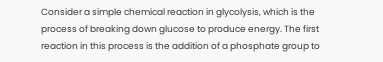Consider a simple chemical reaction in glycolysis, which is the process of breaking down glucose to produce energy. The first reaction in this process is the addition of a phosphate group to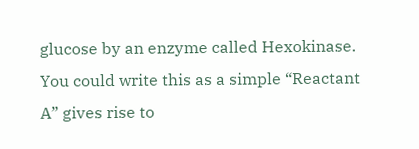glucose by an enzyme called Hexokinase. You could write this as a simple “Reactant A” gives rise to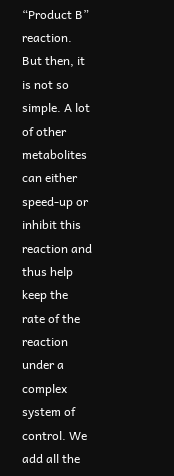“Product B” reaction. But then, it is not so simple. A lot of other metabolites can either speed-up or inhibit this reaction and thus help keep the rate of the reaction under a complex system of control. We add all the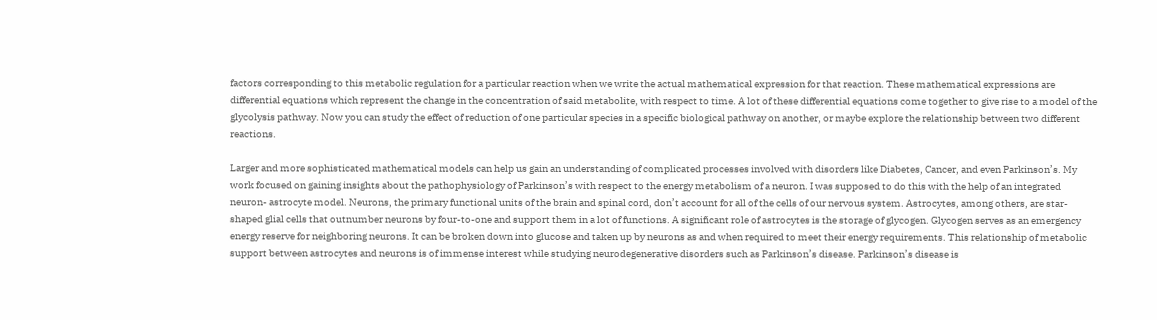factors corresponding to this metabolic regulation for a particular reaction when we write the actual mathematical expression for that reaction. These mathematical expressions are differential equations which represent the change in the concentration of said metabolite, with respect to time. A lot of these differential equations come together to give rise to a model of the glycolysis pathway. Now you can study the effect of reduction of one particular species in a specific biological pathway on another, or maybe explore the relationship between two different reactions.

Larger and more sophisticated mathematical models can help us gain an understanding of complicated processes involved with disorders like Diabetes, Cancer, and even Parkinson’s. My work focused on gaining insights about the pathophysiology of Parkinson’s with respect to the energy metabolism of a neuron. I was supposed to do this with the help of an integrated neuron- astrocyte model. Neurons, the primary functional units of the brain and spinal cord, don’t account for all of the cells of our nervous system. Astrocytes, among others, are star-shaped glial cells that outnumber neurons by four-to-one and support them in a lot of functions. A significant role of astrocytes is the storage of glycogen. Glycogen serves as an emergency energy reserve for neighboring neurons. It can be broken down into glucose and taken up by neurons as and when required to meet their energy requirements. This relationship of metabolic support between astrocytes and neurons is of immense interest while studying neurodegenerative disorders such as Parkinson’s disease. Parkinson’s disease is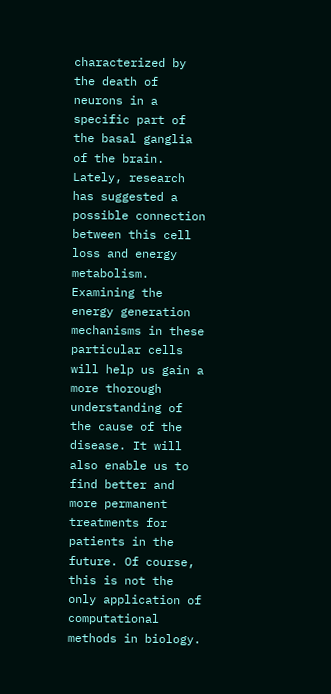characterized by the death of neurons in a specific part of the basal ganglia of the brain.  Lately, research has suggested a possible connection between this cell loss and energy metabolism. Examining the energy generation mechanisms in these particular cells will help us gain a more thorough understanding of the cause of the disease. It will also enable us to find better and more permanent treatments for patients in the future. Of course, this is not the only application of computational methods in biology.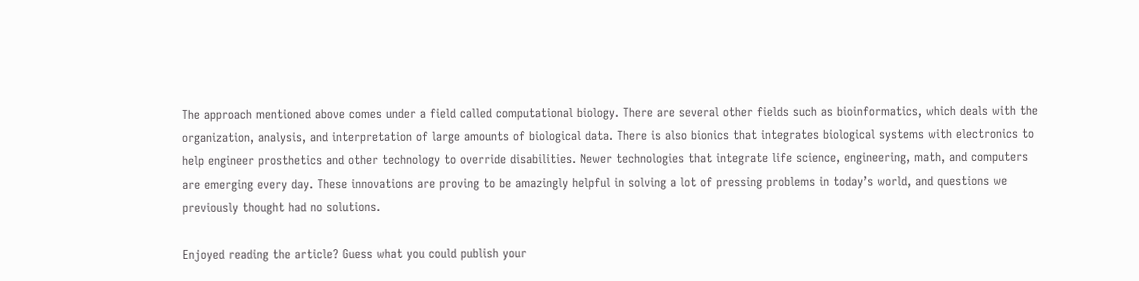The approach mentioned above comes under a field called computational biology. There are several other fields such as bioinformatics, which deals with the organization, analysis, and interpretation of large amounts of biological data. There is also bionics that integrates biological systems with electronics to help engineer prosthetics and other technology to override disabilities. Newer technologies that integrate life science, engineering, math, and computers are emerging every day. These innovations are proving to be amazingly helpful in solving a lot of pressing problems in today’s world, and questions we previously thought had no solutions.

Enjoyed reading the article? Guess what you could publish your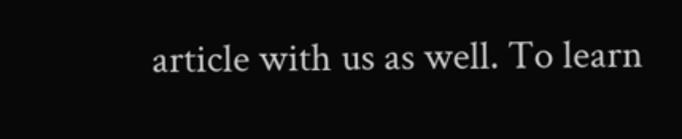article with us as well. To learn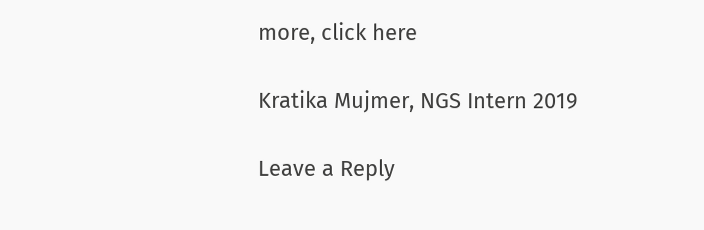more, click here

Kratika Mujmer, NGS Intern 2019

Leave a Reply